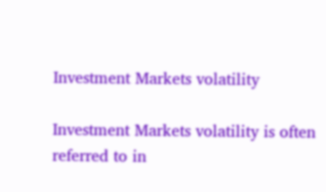Investment Markets volatility

Investment Markets volatility is often referred to in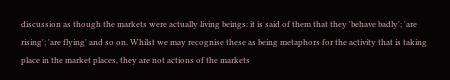discussion as though the markets were actually living beings: it is said of them that they 'behave badly'; 'are rising'; 'are flying' and so on. Whilst we may recognise these as being metaphors for the activity that is taking place in the market places, they are not actions of the markets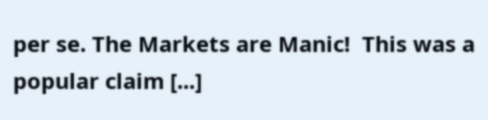per se. The Markets are Manic!  This was a popular claim [...]